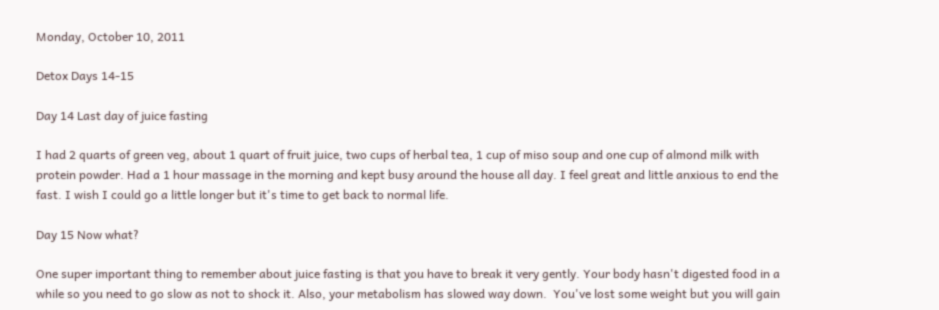Monday, October 10, 2011

Detox Days 14-15

Day 14 Last day of juice fasting

I had 2 quarts of green veg, about 1 quart of fruit juice, two cups of herbal tea, 1 cup of miso soup and one cup of almond milk with protein powder. Had a 1 hour massage in the morning and kept busy around the house all day. I feel great and little anxious to end the fast. I wish I could go a little longer but it's time to get back to normal life.

Day 15 Now what?

One super important thing to remember about juice fasting is that you have to break it very gently. Your body hasn't digested food in a while so you need to go slow as not to shock it. Also, your metabolism has slowed way down.  You've lost some weight but you will gain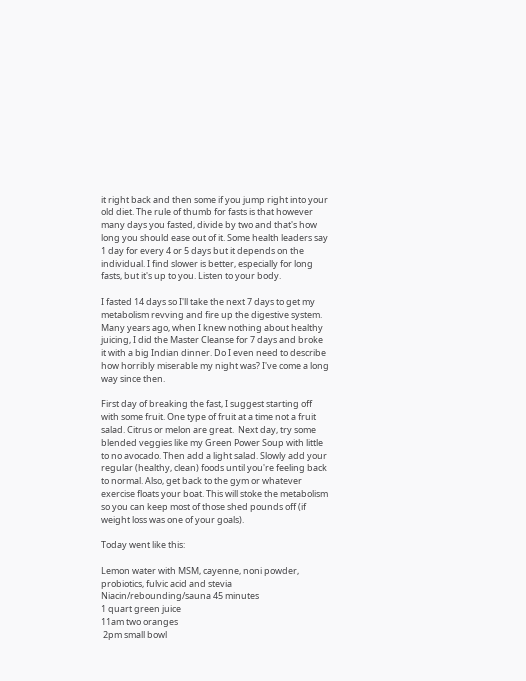it right back and then some if you jump right into your old diet. The rule of thumb for fasts is that however many days you fasted, divide by two and that's how long you should ease out of it. Some health leaders say 1 day for every 4 or 5 days but it depends on the individual. I find slower is better, especially for long fasts, but it's up to you. Listen to your body.

I fasted 14 days so I'll take the next 7 days to get my metabolism revving and fire up the digestive system. Many years ago, when I knew nothing about healthy juicing, I did the Master Cleanse for 7 days and broke it with a big Indian dinner. Do I even need to describe how horribly miserable my night was? I've come a long way since then.

First day of breaking the fast, I suggest starting off with some fruit. One type of fruit at a time not a fruit salad. Citrus or melon are great.  Next day, try some blended veggies like my Green Power Soup with little to no avocado. Then add a light salad. Slowly add your regular (healthy, clean) foods until you're feeling back to normal. Also, get back to the gym or whatever exercise floats your boat. This will stoke the metabolism so you can keep most of those shed pounds off (if weight loss was one of your goals).

Today went like this:

Lemon water with MSM, cayenne, noni powder, probiotics, fulvic acid and stevia
Niacin/rebounding/sauna 45 minutes
1 quart green juice
11am two oranges
 2pm small bowl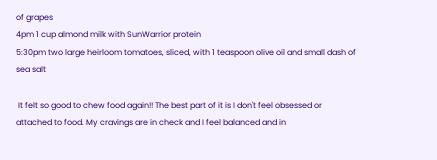of grapes
4pm 1 cup almond milk with SunWarrior protein
5:30pm two large heirloom tomatoes, sliced, with 1 teaspoon olive oil and small dash of sea salt

 It felt so good to chew food again!! The best part of it is I don't feel obsessed or attached to food. My cravings are in check and I feel balanced and in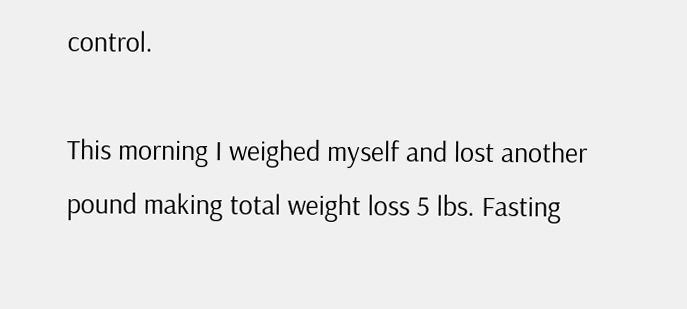control.

This morning I weighed myself and lost another pound making total weight loss 5 lbs. Fasting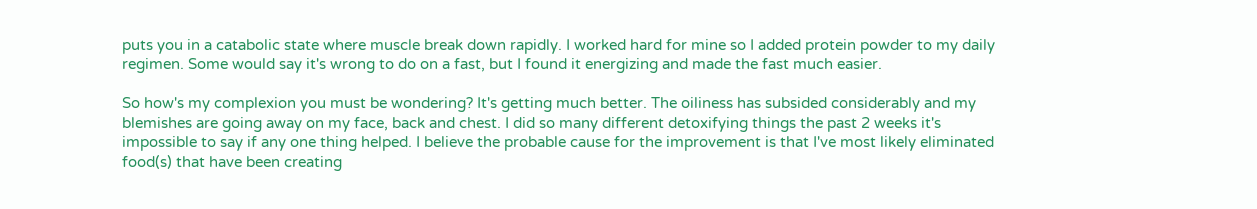puts you in a catabolic state where muscle break down rapidly. I worked hard for mine so I added protein powder to my daily regimen. Some would say it's wrong to do on a fast, but I found it energizing and made the fast much easier.

So how's my complexion you must be wondering? It's getting much better. The oiliness has subsided considerably and my blemishes are going away on my face, back and chest. I did so many different detoxifying things the past 2 weeks it's impossible to say if any one thing helped. I believe the probable cause for the improvement is that I've most likely eliminated food(s) that have been creating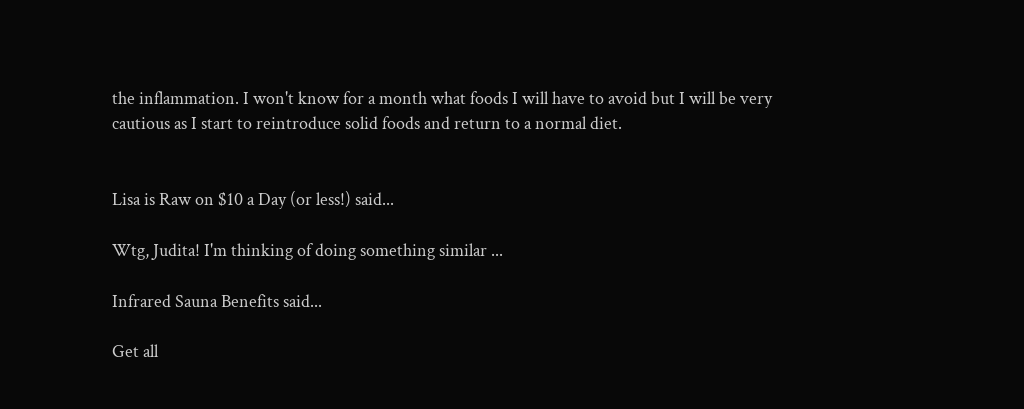the inflammation. I won't know for a month what foods I will have to avoid but I will be very cautious as I start to reintroduce solid foods and return to a normal diet.


Lisa is Raw on $10 a Day (or less!) said...

Wtg, Judita! I'm thinking of doing something similar ...

Infrared Sauna Benefits said...

Get all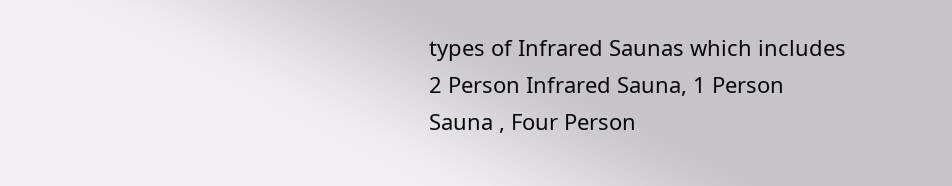types of Infrared Saunas which includes 2 Person Infrared Sauna, 1 Person Sauna , Four Person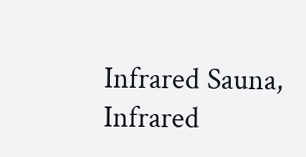Infrared Sauna, Infrared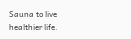Sauna to live healthier life.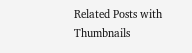Related Posts with Thumbnails